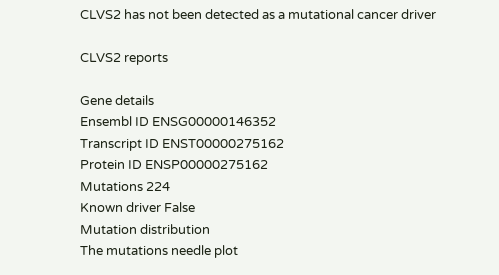CLVS2 has not been detected as a mutational cancer driver

CLVS2 reports

Gene details
Ensembl ID ENSG00000146352
Transcript ID ENST00000275162
Protein ID ENSP00000275162
Mutations 224
Known driver False
Mutation distribution
The mutations needle plot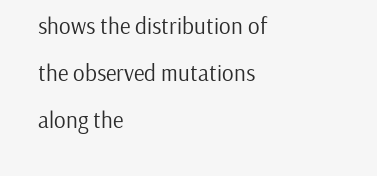shows the distribution of the observed mutations along the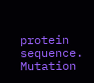protein sequence.
Mutation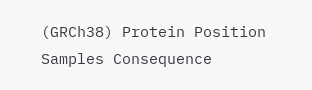(GRCh38) Protein Position Samples Consequence